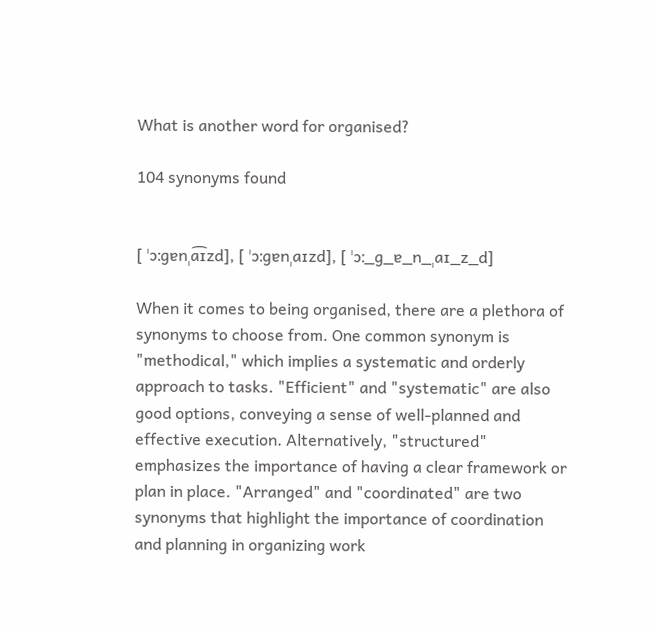What is another word for organised?

104 synonyms found


[ ˈɔːɡɐnˌa͡ɪzd], [ ˈɔːɡɐnˌaɪzd], [ ˈɔː_ɡ_ɐ_n_ˌaɪ_z_d]

When it comes to being organised, there are a plethora of synonyms to choose from. One common synonym is "methodical," which implies a systematic and orderly approach to tasks. "Efficient" and "systematic" are also good options, conveying a sense of well-planned and effective execution. Alternatively, "structured" emphasizes the importance of having a clear framework or plan in place. "Arranged" and "coordinated" are two synonyms that highlight the importance of coordination and planning in organizing work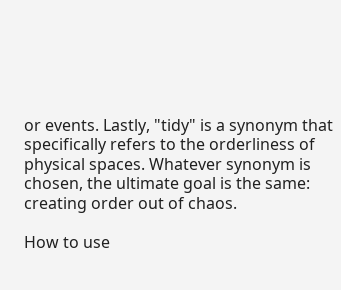or events. Lastly, "tidy" is a synonym that specifically refers to the orderliness of physical spaces. Whatever synonym is chosen, the ultimate goal is the same: creating order out of chaos.

How to use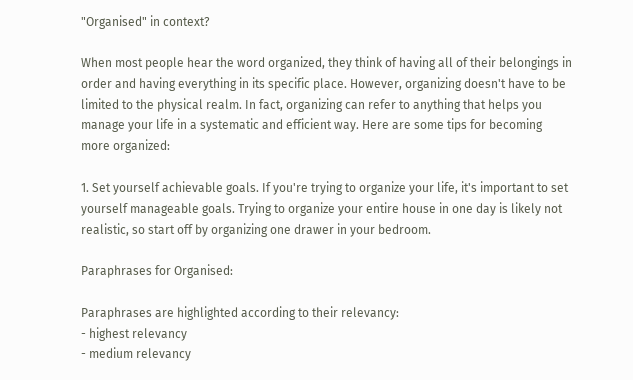"Organised" in context?

When most people hear the word organized, they think of having all of their belongings in order and having everything in its specific place. However, organizing doesn't have to be limited to the physical realm. In fact, organizing can refer to anything that helps you manage your life in a systematic and efficient way. Here are some tips for becoming more organized:

1. Set yourself achievable goals. If you're trying to organize your life, it's important to set yourself manageable goals. Trying to organize your entire house in one day is likely not realistic, so start off by organizing one drawer in your bedroom.

Paraphrases for Organised:

Paraphrases are highlighted according to their relevancy:
- highest relevancy
- medium relevancy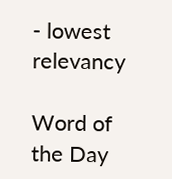- lowest relevancy

Word of the Day